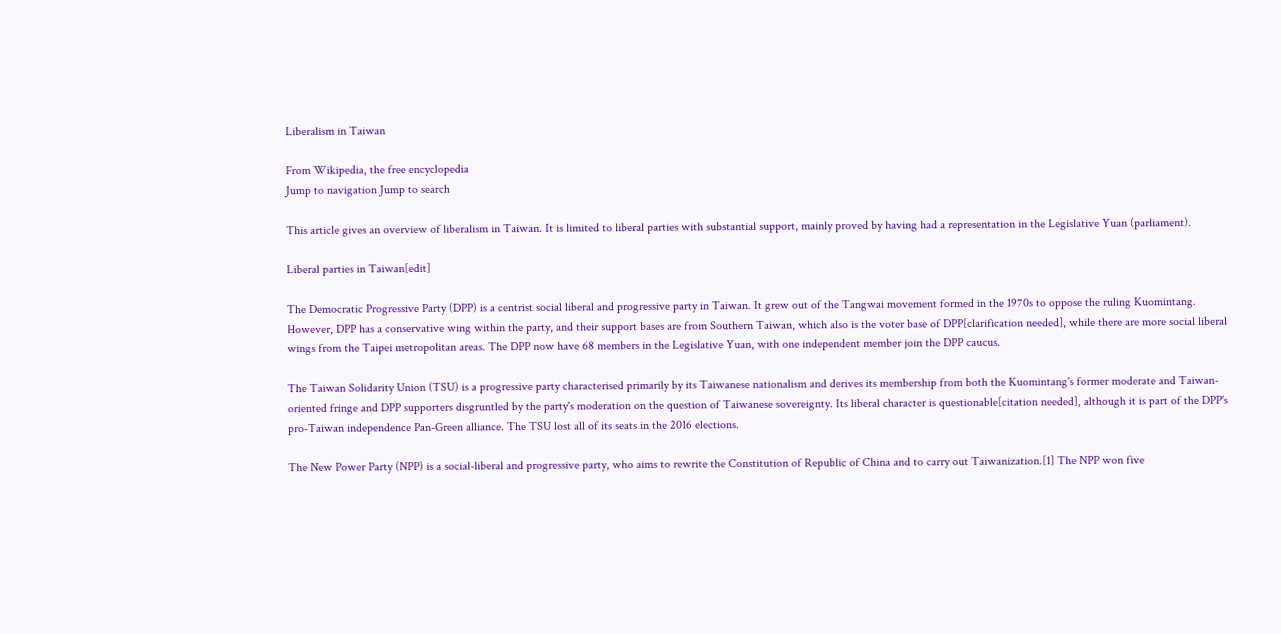Liberalism in Taiwan

From Wikipedia, the free encyclopedia
Jump to navigation Jump to search

This article gives an overview of liberalism in Taiwan. It is limited to liberal parties with substantial support, mainly proved by having had a representation in the Legislative Yuan (parliament).

Liberal parties in Taiwan[edit]

The Democratic Progressive Party (DPP) is a centrist social liberal and progressive party in Taiwan. It grew out of the Tangwai movement formed in the 1970s to oppose the ruling Kuomintang. However, DPP has a conservative wing within the party, and their support bases are from Southern Taiwan, which also is the voter base of DPP[clarification needed], while there are more social liberal wings from the Taipei metropolitan areas. The DPP now have 68 members in the Legislative Yuan, with one independent member join the DPP caucus.

The Taiwan Solidarity Union (TSU) is a progressive party characterised primarily by its Taiwanese nationalism and derives its membership from both the Kuomintang's former moderate and Taiwan-oriented fringe and DPP supporters disgruntled by the party's moderation on the question of Taiwanese sovereignty. Its liberal character is questionable[citation needed], although it is part of the DPP's pro-Taiwan independence Pan-Green alliance. The TSU lost all of its seats in the 2016 elections.

The New Power Party (NPP) is a social-liberal and progressive party, who aims to rewrite the Constitution of Republic of China and to carry out Taiwanization.[1] The NPP won five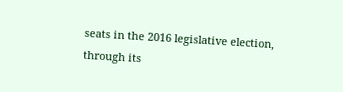seats in the 2016 legislative election, through its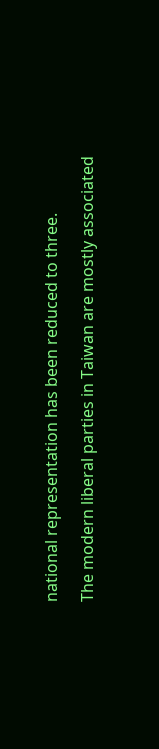national representation has been reduced to three.

The modern liberal parties in Taiwan are mostly associated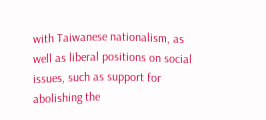with Taiwanese nationalism, as well as liberal positions on social issues, such as support for abolishing the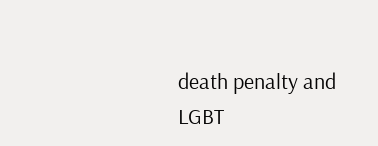death penalty and LGBT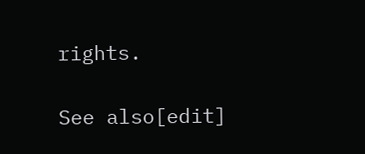rights.

See also[edit]